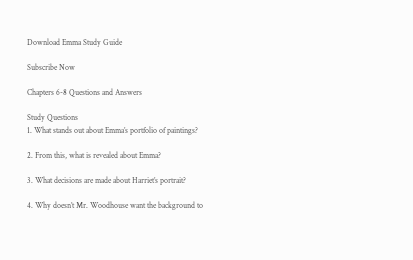Download Emma Study Guide

Subscribe Now

Chapters 6-8 Questions and Answers

Study Questions
1. What stands out about Emma’s portfolio of paintings?

2. From this, what is revealed about Emma?

3. What decisions are made about Harriet’s portrait?

4. Why doesn’t Mr. Woodhouse want the background to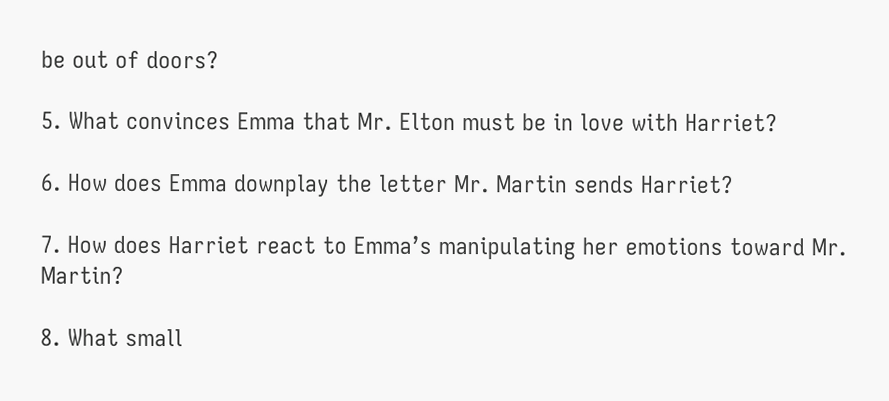be out of doors?

5. What convinces Emma that Mr. Elton must be in love with Harriet?

6. How does Emma downplay the letter Mr. Martin sends Harriet?

7. How does Harriet react to Emma’s manipulating her emotions toward Mr. Martin?

8. What small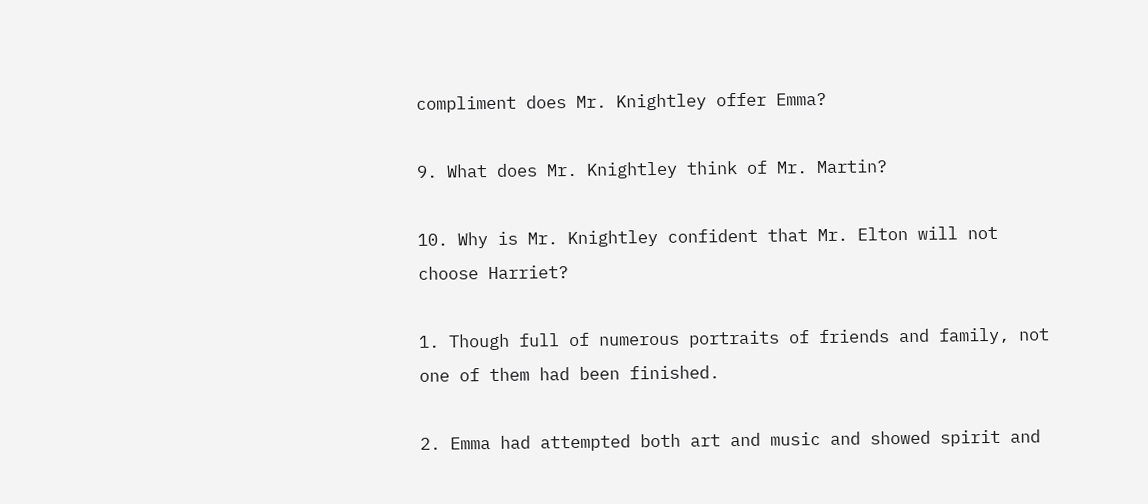compliment does Mr. Knightley offer Emma?

9. What does Mr. Knightley think of Mr. Martin?

10. Why is Mr. Knightley confident that Mr. Elton will not choose Harriet?

1. Though full of numerous portraits of friends and family, not one of them had been finished.

2. Emma had attempted both art and music and showed spirit and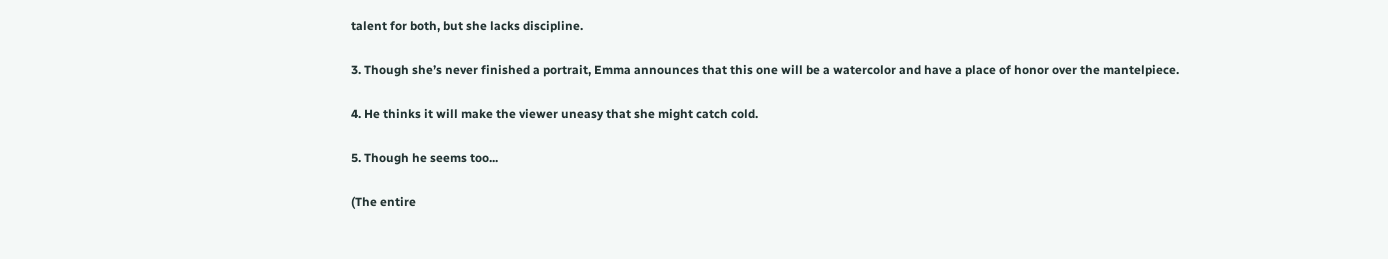talent for both, but she lacks discipline.

3. Though she’s never finished a portrait, Emma announces that this one will be a watercolor and have a place of honor over the mantelpiece.

4. He thinks it will make the viewer uneasy that she might catch cold.

5. Though he seems too...

(The entire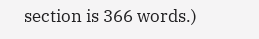section is 366 words.)